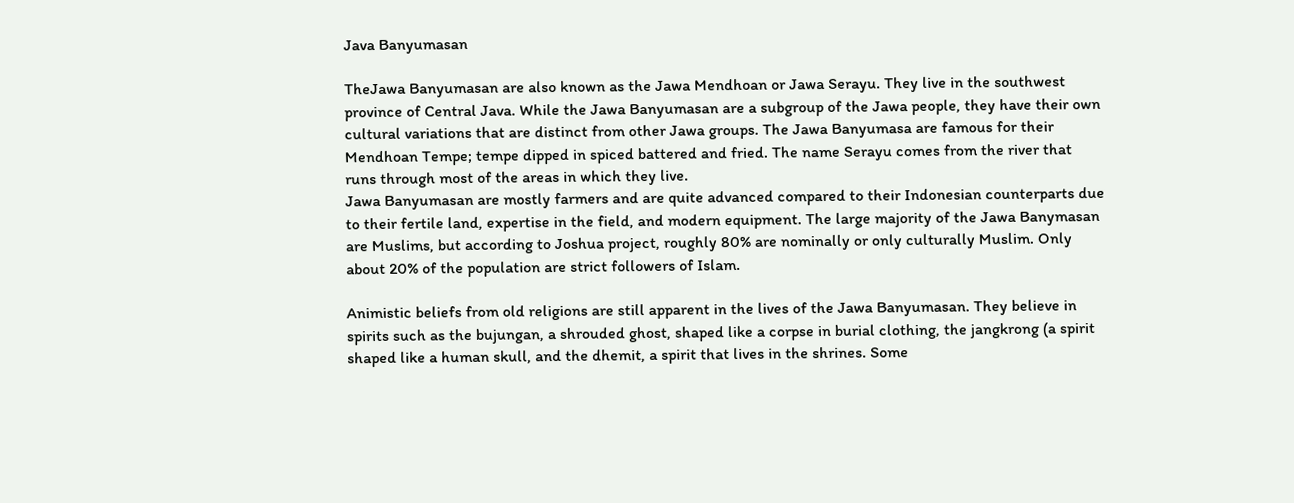Java Banyumasan

TheJawa Banyumasan are also known as the Jawa Mendhoan or Jawa Serayu. They live in the southwest province of Central Java. While the Jawa Banyumasan are a subgroup of the Jawa people, they have their own cultural variations that are distinct from other Jawa groups. The Jawa Banyumasa are famous for their Mendhoan Tempe; tempe dipped in spiced battered and fried. The name Serayu comes from the river that runs through most of the areas in which they live.
Jawa Banyumasan are mostly farmers and are quite advanced compared to their Indonesian counterparts due to their fertile land, expertise in the field, and modern equipment. The large majority of the Jawa Banymasan are Muslims, but according to Joshua project, roughly 80% are nominally or only culturally Muslim. Only about 20% of the population are strict followers of Islam.

Animistic beliefs from old religions are still apparent in the lives of the Jawa Banyumasan. They believe in spirits such as the bujungan, a shrouded ghost, shaped like a corpse in burial clothing, the jangkrong (a spirit shaped like a human skull, and the dhemit, a spirit that lives in the shrines. Some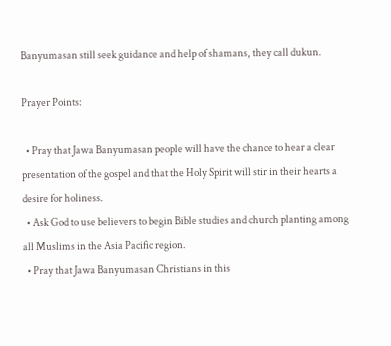Banyumasan still seek guidance and help of shamans, they call dukun.

Prayer Points:

  • Pray that Jawa Banyumasan people will have the chance to hear a clear presentation of the gospel and that the Holy Spirit will stir in their hearts a desire for holiness.
  • Ask God to use believers to begin Bible studies and church planting among all Muslims in the Asia Pacific region.
  • Pray that Jawa Banyumasan Christians in this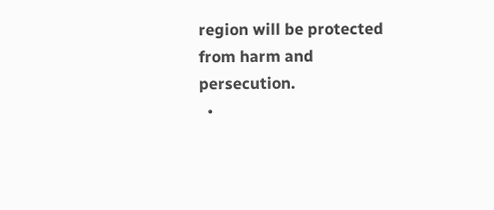region will be protected from harm and persecution.
  •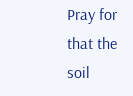Pray for that the soil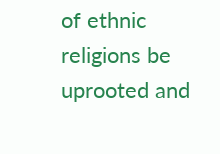of ethnic religions be uprooted and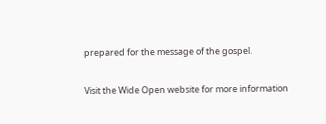prepared for the message of the gospel.

Visit the Wide Open website for more information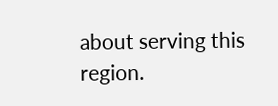about serving this region.